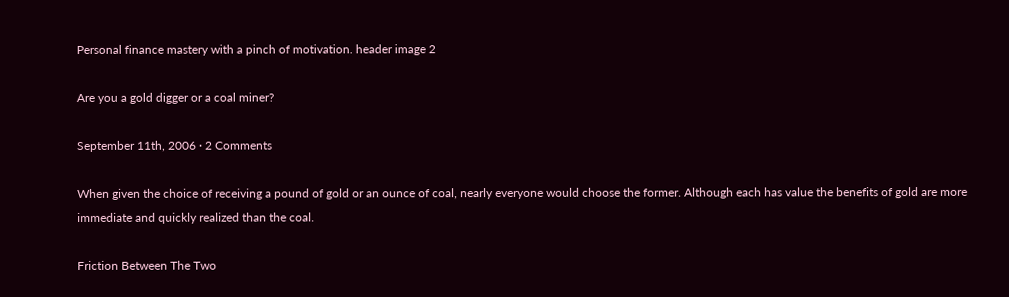Personal finance mastery with a pinch of motivation. header image 2

Are you a gold digger or a coal miner?

September 11th, 2006 · 2 Comments

When given the choice of receiving a pound of gold or an ounce of coal, nearly everyone would choose the former. Although each has value the benefits of gold are more immediate and quickly realized than the coal.

Friction Between The Two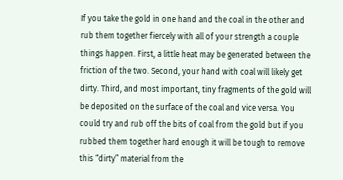If you take the gold in one hand and the coal in the other and rub them together fiercely with all of your strength a couple things happen. First, a little heat may be generated between the friction of the two. Second, your hand with coal will likely get dirty. Third, and most important, tiny fragments of the gold will be deposited on the surface of the coal and vice versa. You could try and rub off the bits of coal from the gold but if you rubbed them together hard enough it will be tough to remove this “dirty” material from the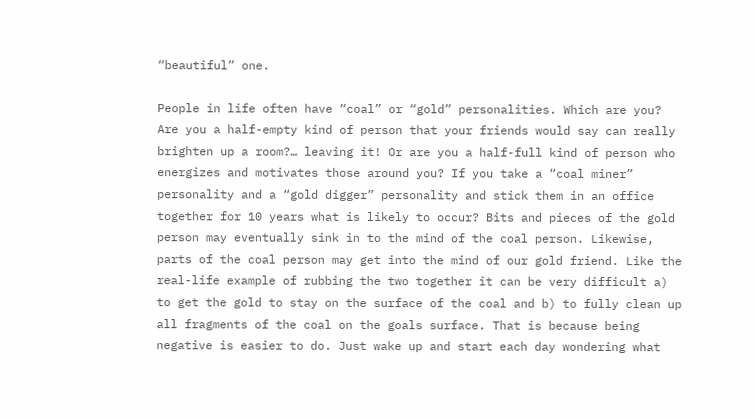“beautiful” one.

People in life often have “coal” or “gold” personalities. Which are you? Are you a half-empty kind of person that your friends would say can really brighten up a room?… leaving it! Or are you a half-full kind of person who energizes and motivates those around you? If you take a “coal miner” personality and a “gold digger” personality and stick them in an office together for 10 years what is likely to occur? Bits and pieces of the gold person may eventually sink in to the mind of the coal person. Likewise, parts of the coal person may get into the mind of our gold friend. Like the real-life example of rubbing the two together it can be very difficult a) to get the gold to stay on the surface of the coal and b) to fully clean up all fragments of the coal on the goals surface. That is because being negative is easier to do. Just wake up and start each day wondering what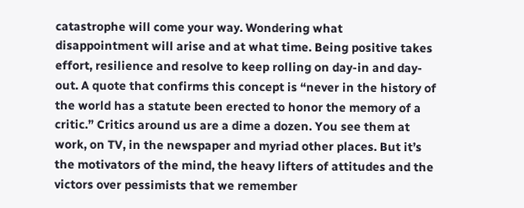catastrophe will come your way. Wondering what disappointment will arise and at what time. Being positive takes effort, resilience and resolve to keep rolling on day-in and day-out. A quote that confirms this concept is “never in the history of the world has a statute been erected to honor the memory of a critic.” Critics around us are a dime a dozen. You see them at work, on TV, in the newspaper and myriad other places. But it’s the motivators of the mind, the heavy lifters of attitudes and the victors over pessimists that we remember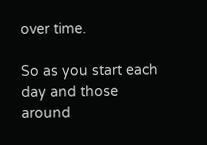over time.

So as you start each day and those around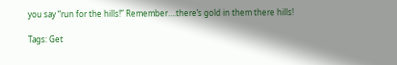you say “run for the hills!” Remember….there’s gold in them there hills!

Tags: Get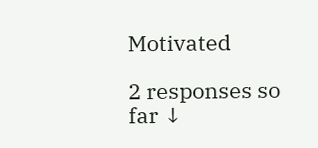Motivated

2 responses so far ↓